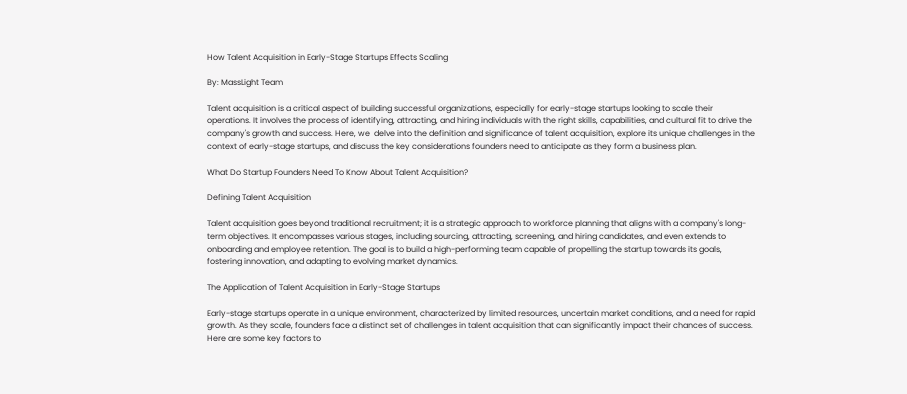How Talent Acquisition in Early-Stage Startups Effects Scaling

By: MassLight Team

Talent acquisition is a critical aspect of building successful organizations, especially for early-stage startups looking to scale their operations. It involves the process of identifying, attracting, and hiring individuals with the right skills, capabilities, and cultural fit to drive the company's growth and success. Here, we  delve into the definition and significance of talent acquisition, explore its unique challenges in the context of early-stage startups, and discuss the key considerations founders need to anticipate as they form a business plan.

What Do Startup Founders Need To Know About Talent Acquisition?

Defining Talent Acquisition

Talent acquisition goes beyond traditional recruitment; it is a strategic approach to workforce planning that aligns with a company's long-term objectives. It encompasses various stages, including sourcing, attracting, screening, and hiring candidates, and even extends to onboarding and employee retention. The goal is to build a high-performing team capable of propelling the startup towards its goals, fostering innovation, and adapting to evolving market dynamics.

The Application of Talent Acquisition in Early-Stage Startups

Early-stage startups operate in a unique environment, characterized by limited resources, uncertain market conditions, and a need for rapid growth. As they scale, founders face a distinct set of challenges in talent acquisition that can significantly impact their chances of success. Here are some key factors to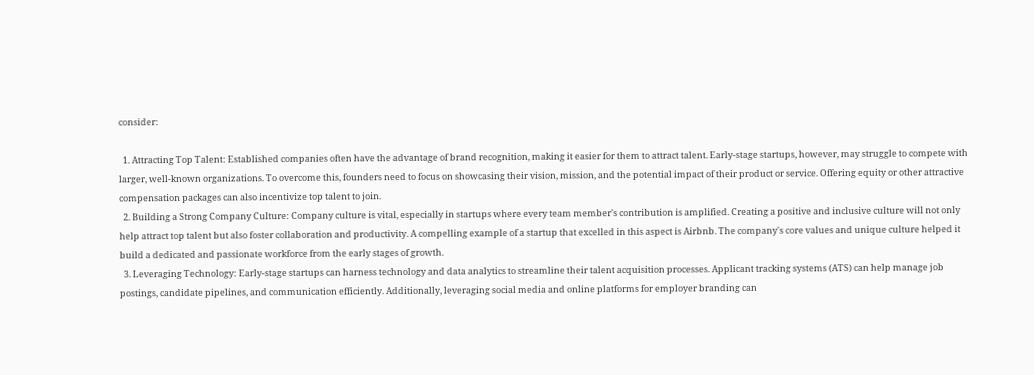consider:

  1. Attracting Top Talent: Established companies often have the advantage of brand recognition, making it easier for them to attract talent. Early-stage startups, however, may struggle to compete with larger, well-known organizations. To overcome this, founders need to focus on showcasing their vision, mission, and the potential impact of their product or service. Offering equity or other attractive compensation packages can also incentivize top talent to join.
  2. Building a Strong Company Culture: Company culture is vital, especially in startups where every team member's contribution is amplified. Creating a positive and inclusive culture will not only help attract top talent but also foster collaboration and productivity. A compelling example of a startup that excelled in this aspect is Airbnb. The company's core values and unique culture helped it build a dedicated and passionate workforce from the early stages of growth.
  3. Leveraging Technology: Early-stage startups can harness technology and data analytics to streamline their talent acquisition processes. Applicant tracking systems (ATS) can help manage job postings, candidate pipelines, and communication efficiently. Additionally, leveraging social media and online platforms for employer branding can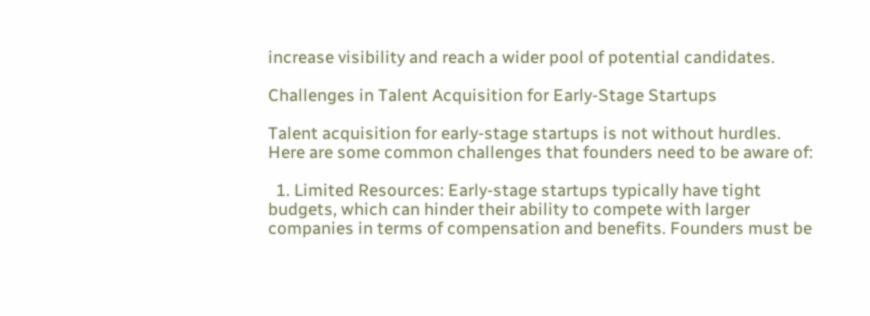increase visibility and reach a wider pool of potential candidates.

Challenges in Talent Acquisition for Early-Stage Startups

Talent acquisition for early-stage startups is not without hurdles. Here are some common challenges that founders need to be aware of:

  1. Limited Resources: Early-stage startups typically have tight budgets, which can hinder their ability to compete with larger companies in terms of compensation and benefits. Founders must be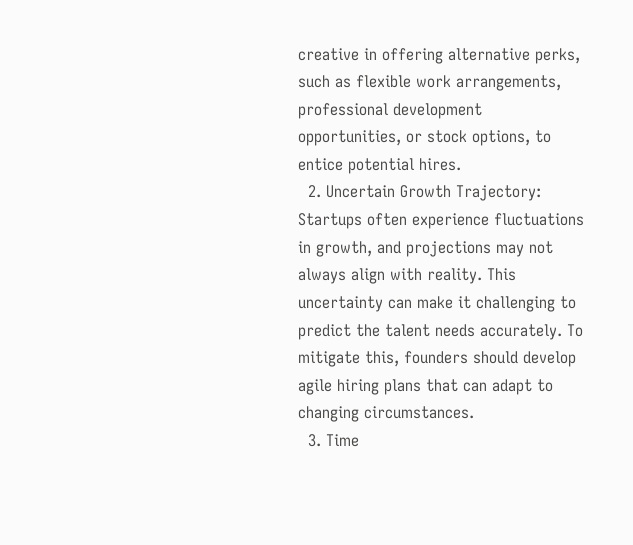creative in offering alternative perks, such as flexible work arrangements, professional development opportunities, or stock options, to entice potential hires.
  2. Uncertain Growth Trajectory: Startups often experience fluctuations in growth, and projections may not always align with reality. This uncertainty can make it challenging to predict the talent needs accurately. To mitigate this, founders should develop agile hiring plans that can adapt to changing circumstances.
  3. Time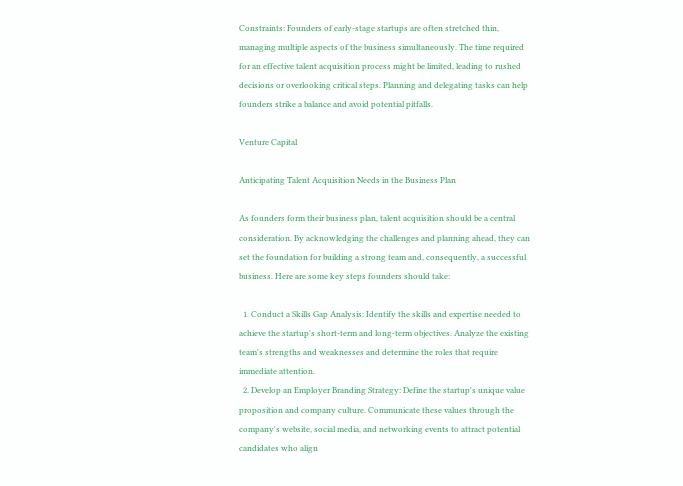Constraints: Founders of early-stage startups are often stretched thin, managing multiple aspects of the business simultaneously. The time required for an effective talent acquisition process might be limited, leading to rushed decisions or overlooking critical steps. Planning and delegating tasks can help founders strike a balance and avoid potential pitfalls.

Venture Capital

Anticipating Talent Acquisition Needs in the Business Plan

As founders form their business plan, talent acquisition should be a central consideration. By acknowledging the challenges and planning ahead, they can set the foundation for building a strong team and, consequently, a successful business. Here are some key steps founders should take:

  1. Conduct a Skills Gap Analysis: Identify the skills and expertise needed to achieve the startup's short-term and long-term objectives. Analyze the existing team's strengths and weaknesses and determine the roles that require immediate attention.
  2. Develop an Employer Branding Strategy: Define the startup's unique value proposition and company culture. Communicate these values through the company's website, social media, and networking events to attract potential candidates who align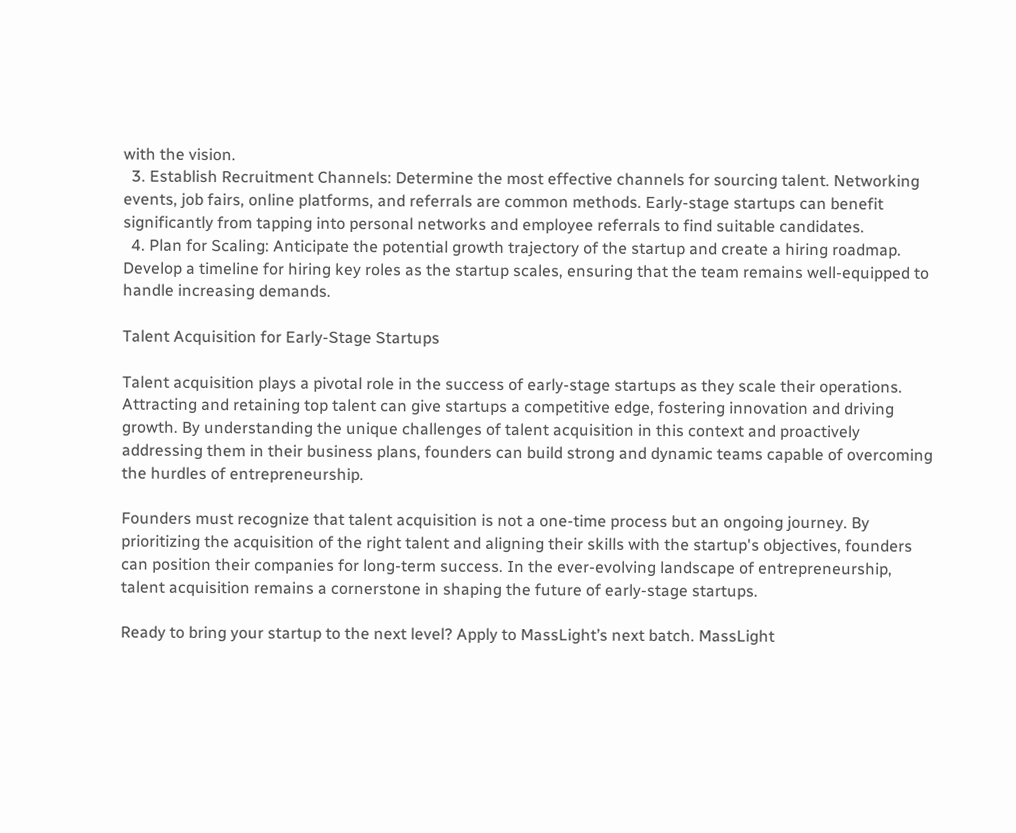with the vision.
  3. Establish Recruitment Channels: Determine the most effective channels for sourcing talent. Networking events, job fairs, online platforms, and referrals are common methods. Early-stage startups can benefit significantly from tapping into personal networks and employee referrals to find suitable candidates.
  4. Plan for Scaling: Anticipate the potential growth trajectory of the startup and create a hiring roadmap. Develop a timeline for hiring key roles as the startup scales, ensuring that the team remains well-equipped to handle increasing demands.

Talent Acquisition for Early-Stage Startups

Talent acquisition plays a pivotal role in the success of early-stage startups as they scale their operations. Attracting and retaining top talent can give startups a competitive edge, fostering innovation and driving growth. By understanding the unique challenges of talent acquisition in this context and proactively addressing them in their business plans, founders can build strong and dynamic teams capable of overcoming the hurdles of entrepreneurship.

Founders must recognize that talent acquisition is not a one-time process but an ongoing journey. By prioritizing the acquisition of the right talent and aligning their skills with the startup's objectives, founders can position their companies for long-term success. In the ever-evolving landscape of entrepreneurship, talent acquisition remains a cornerstone in shaping the future of early-stage startups.

Ready to bring your startup to the next level? Apply to MassLight’s next batch. MassLight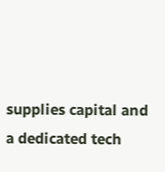supplies capital and a dedicated tech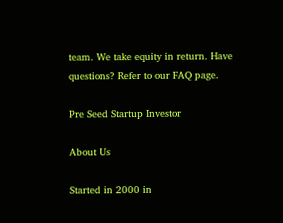team. We take equity in return. Have questions? Refer to our FAQ page.

Pre Seed Startup Investor

About Us

Started in 2000 in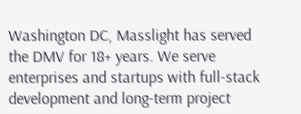Washington DC, Masslight has served the DMV for 18+ years. We serve enterprises and startups with full-stack development and long-term project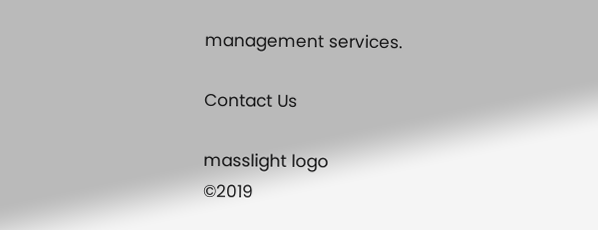management services.

Contact Us

masslight logo
©2019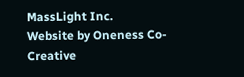MassLight Inc.
Website by Oneness Co-Creative